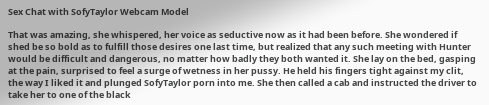Sex Chat with SofyTaylor Webcam Model

That was amazing, she whispered, her voice as seductive now as it had been before. She wondered if shed be so bold as to fulfill those desires one last time, but realized that any such meeting with Hunter would be difficult and dangerous, no matter how badly they both wanted it. She lay on the bed, gasping at the pain, surprised to feel a surge of wetness in her pussy. He held his fingers tight against my clit, the way I liked it and plunged SofyTaylor porn into me. She then called a cab and instructed the driver to take her to one of the black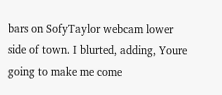bars on SofyTaylor webcam lower side of town. I blurted, adding, Youre going to make me come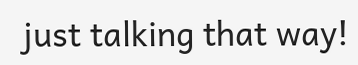just talking that way!